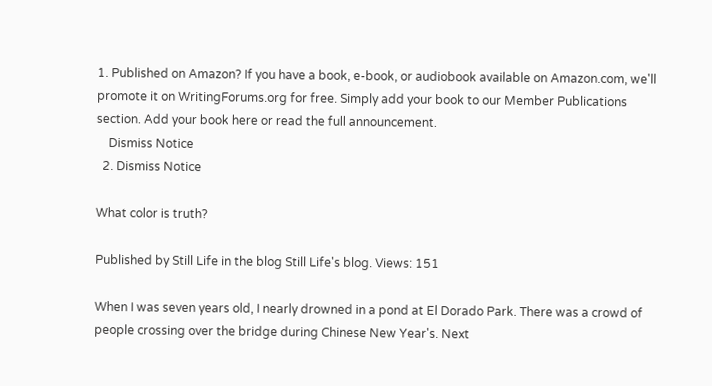1. Published on Amazon? If you have a book, e-book, or audiobook available on Amazon.com, we'll promote it on WritingForums.org for free. Simply add your book to our Member Publications section. Add your book here or read the full announcement.
    Dismiss Notice
  2. Dismiss Notice

What color is truth?

Published by Still Life in the blog Still Life's blog. Views: 151

When I was seven years old, I nearly drowned in a pond at El Dorado Park. There was a crowd of people crossing over the bridge during Chinese New Year's. Next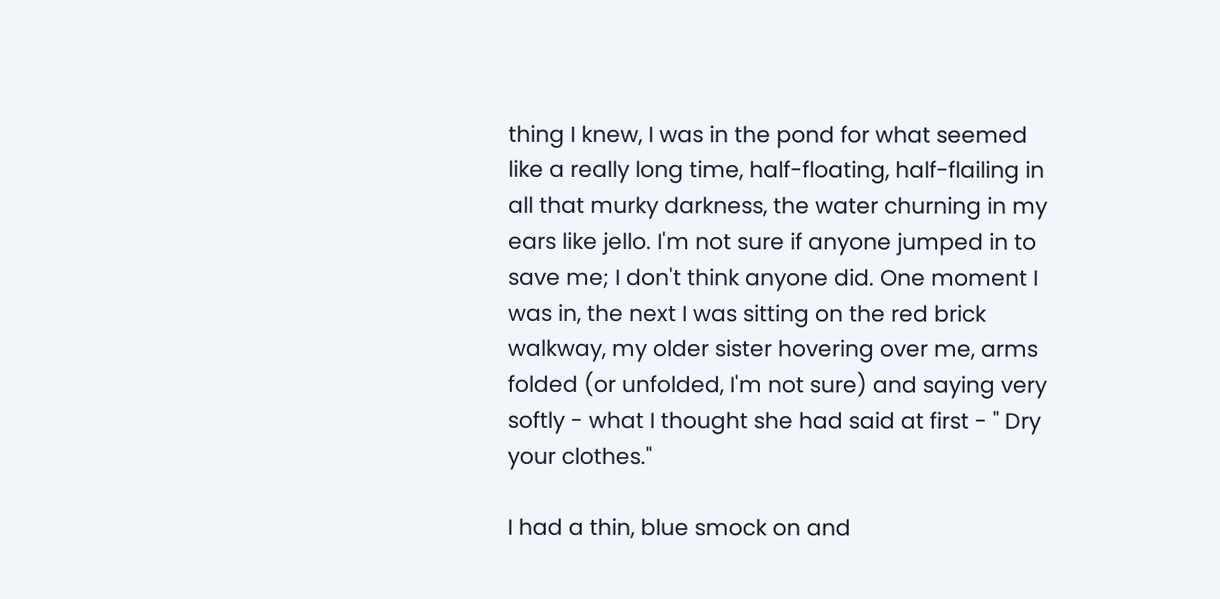thing I knew, I was in the pond for what seemed like a really long time, half-floating, half-flailing in all that murky darkness, the water churning in my ears like jello. I'm not sure if anyone jumped in to save me; I don't think anyone did. One moment I was in, the next I was sitting on the red brick walkway, my older sister hovering over me, arms folded (or unfolded, I'm not sure) and saying very softly - what I thought she had said at first - " Dry your clothes."

I had a thin, blue smock on and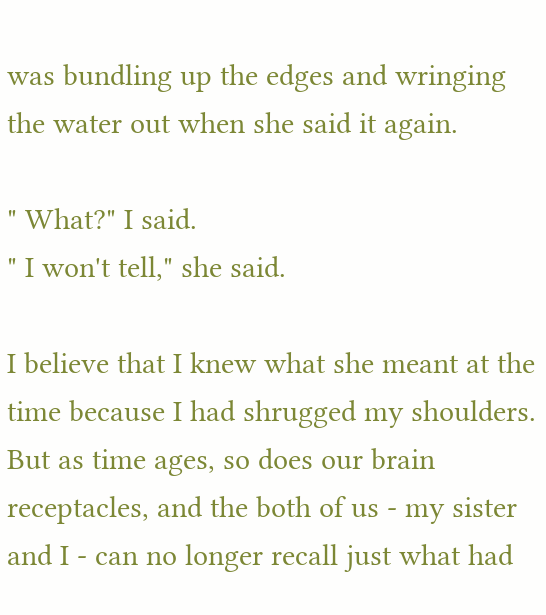was bundling up the edges and wringing the water out when she said it again.

" What?" I said.
" I won't tell," she said.

I believe that I knew what she meant at the time because I had shrugged my shoulders. But as time ages, so does our brain receptacles, and the both of us - my sister and I - can no longer recall just what had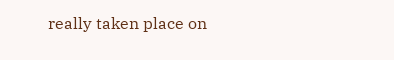really taken place on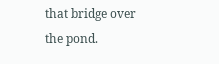that bridge over the pond.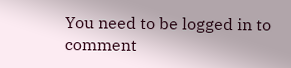You need to be logged in to comment